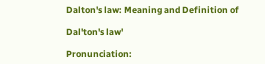Dalton's law: Meaning and Definition of

Dal'ton's law'

Pronunciation: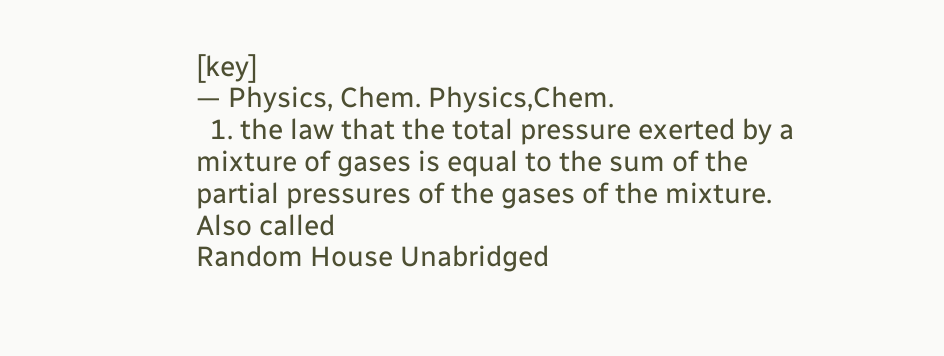[key]
— Physics, Chem. Physics,Chem.
  1. the law that the total pressure exerted by a mixture of gases is equal to the sum of the partial pressures of the gases of the mixture. Also called
Random House Unabridged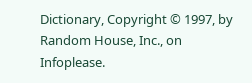Dictionary, Copyright © 1997, by Random House, Inc., on Infoplease.